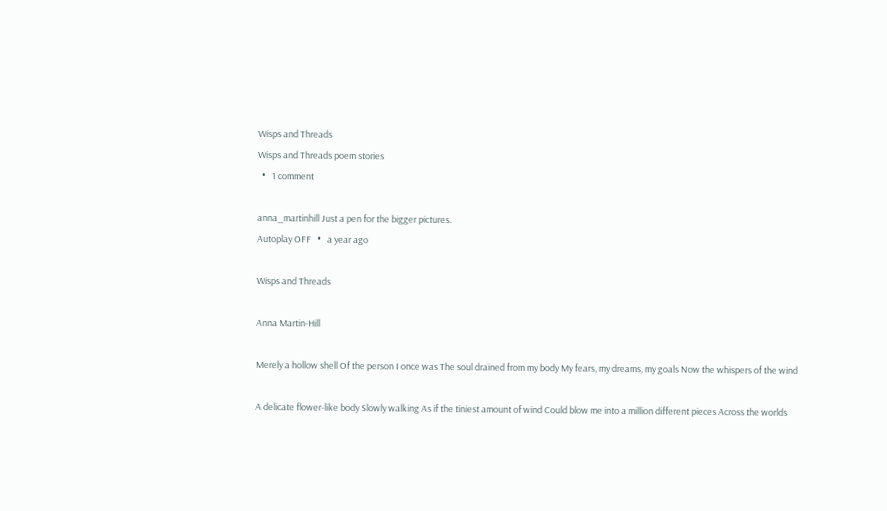Wisps and Threads
Wisps and Threads poem stories
  •   1 comment

anna_martinhill Just a pen for the bigger pictures.
Autoplay OFF   •   a year ago

Wisps and Threads

Anna Martin-Hill

Merely a hollow shell Of the person I once was The soul drained from my body My fears, my dreams, my goals Now the whispers of the wind

A delicate flower-like body Slowly walking As if the tiniest amount of wind Could blow me into a million different pieces Across the worlds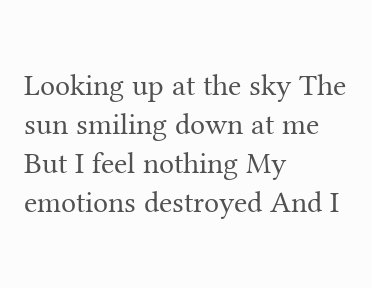Looking up at the sky The sun smiling down at me But I feel nothing My emotions destroyed And I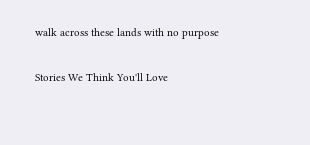walk across these lands with no purpose

Stories We Think You'll Love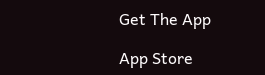Get The App

App Store